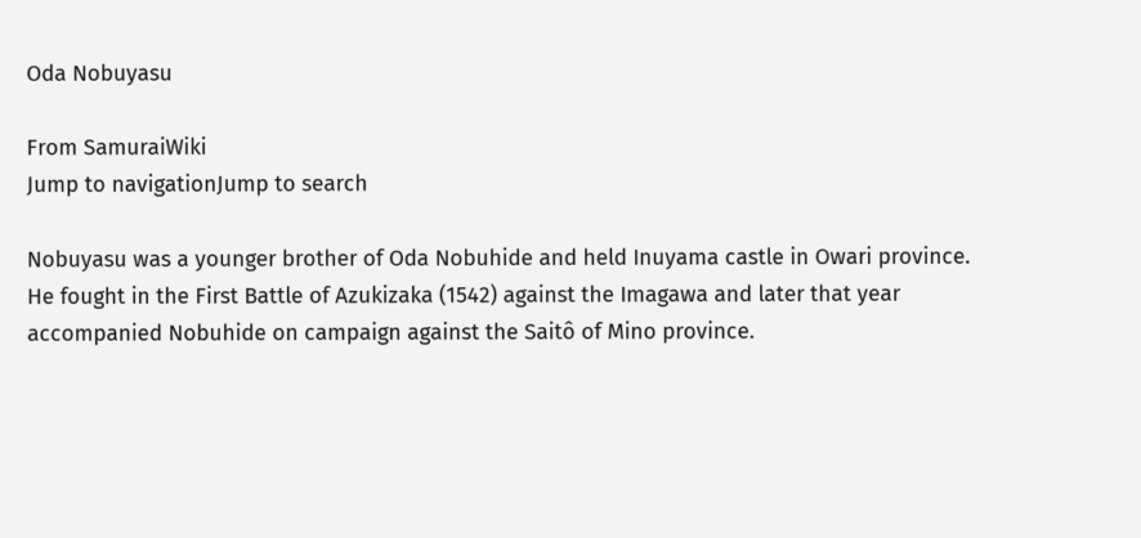Oda Nobuyasu

From SamuraiWiki
Jump to navigationJump to search

Nobuyasu was a younger brother of Oda Nobuhide and held Inuyama castle in Owari province. He fought in the First Battle of Azukizaka (1542) against the Imagawa and later that year accompanied Nobuhide on campaign against the Saitô of Mino province.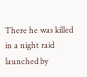There he was killed in a night raid launched by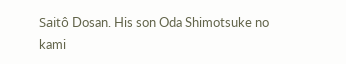Saitô Dosan. His son Oda Shimotsuke no kami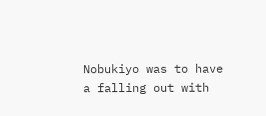Nobukiyo was to have a falling out with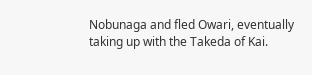Nobunaga and fled Owari, eventually taking up with the Takeda of Kai.